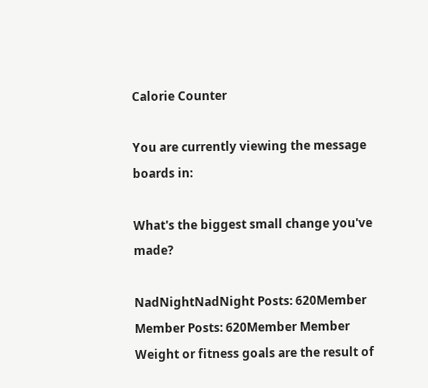Calorie Counter

You are currently viewing the message boards in:

What's the biggest small change you've made?

NadNightNadNight Posts: 620Member Member Posts: 620Member Member
Weight or fitness goals are the result of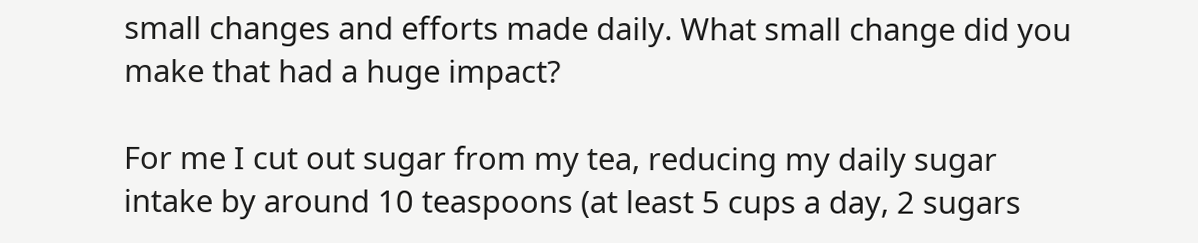small changes and efforts made daily. What small change did you make that had a huge impact?

For me I cut out sugar from my tea, reducing my daily sugar intake by around 10 teaspoons (at least 5 cups a day, 2 sugars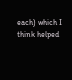each) which I think helped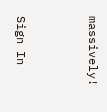massively!


Sign In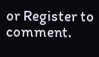or Register to comment.